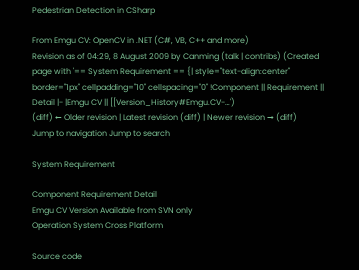Pedestrian Detection in CSharp

From Emgu CV: OpenCV in .NET (C#, VB, C++ and more)
Revision as of 04:29, 8 August 2009 by Canming (talk | contribs) (Created page with '== System Requirement == {| style="text-align:center" border="1px" cellpadding="10" cellspacing="0" !Component || Requirement || Detail |- |Emgu CV || [[Version_History#Emgu.CV-…')
(diff) ← Older revision | Latest revision (diff) | Newer revision → (diff)
Jump to navigation Jump to search

System Requirement

Component Requirement Detail
Emgu CV Version Available from SVN only
Operation System Cross Platform

Source code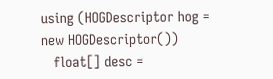using (HOGDescriptor hog = new HOGDescriptor())
   float[] desc =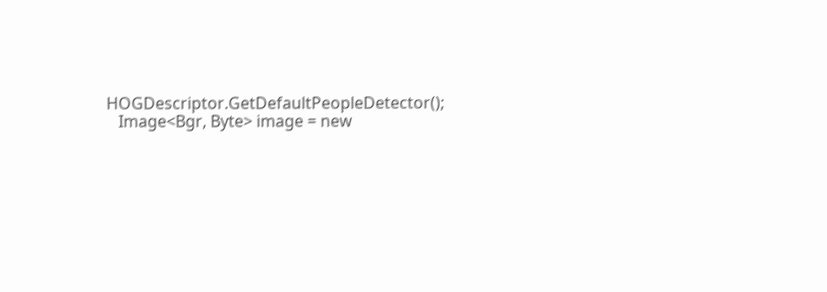HOGDescriptor.GetDefaultPeopleDetector();
   Image<Bgr, Byte> image = new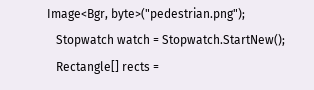Image<Bgr, byte>("pedestrian.png");
   Stopwatch watch = Stopwatch.StartNew();
   Rectangle[] rects =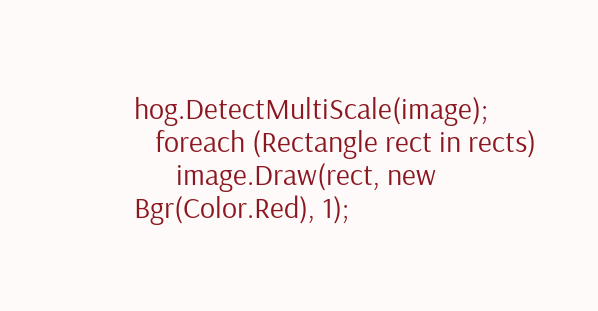hog.DetectMultiScale(image);
   foreach (Rectangle rect in rects)
      image.Draw(rect, new Bgr(Color.Red), 1);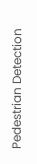Pedestrian Detection